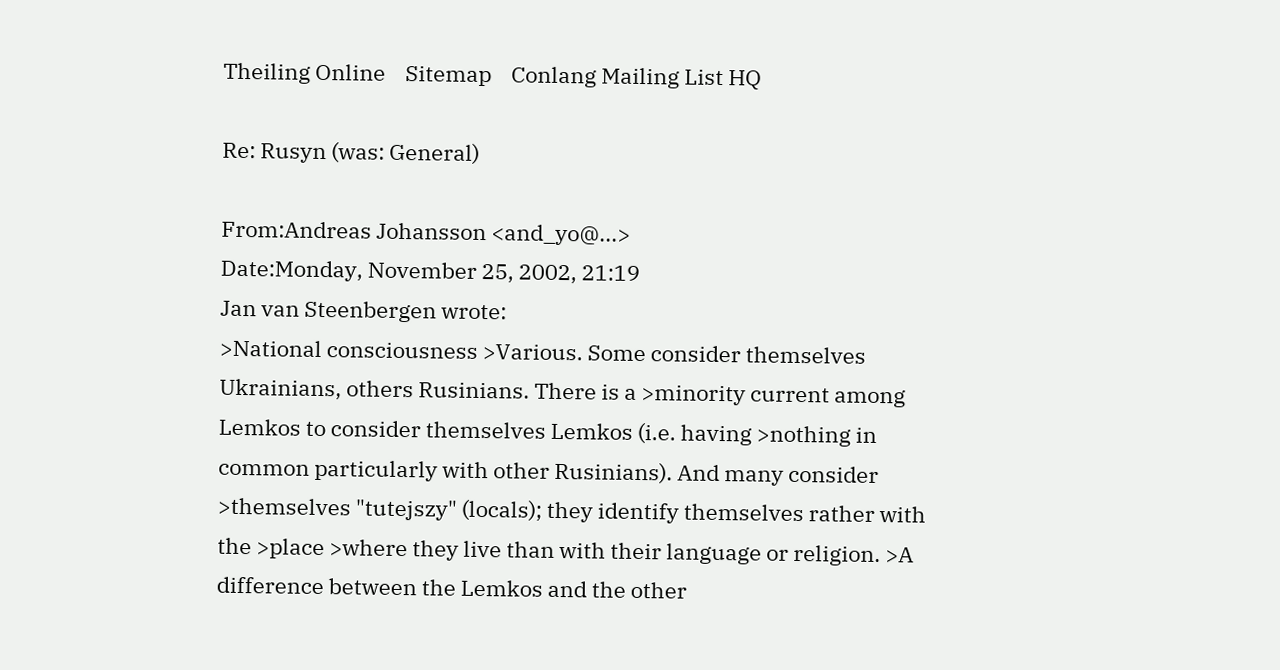Theiling Online    Sitemap    Conlang Mailing List HQ

Re: Rusyn (was: General)

From:Andreas Johansson <and_yo@...>
Date:Monday, November 25, 2002, 21:19
Jan van Steenbergen wrote:
>National consciousness >Various. Some consider themselves Ukrainians, others Rusinians. There is a >minority current among Lemkos to consider themselves Lemkos (i.e. having >nothing in common particularly with other Rusinians). And many consider >themselves "tutejszy" (locals); they identify themselves rather with the >place >where they live than with their language or religion. >A difference between the Lemkos and the other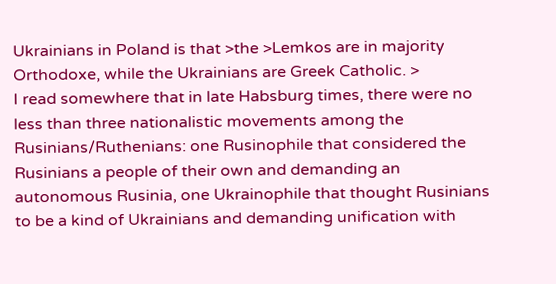Ukrainians in Poland is that >the >Lemkos are in majority Orthodoxe, while the Ukrainians are Greek Catholic. >
I read somewhere that in late Habsburg times, there were no less than three nationalistic movements among the Rusinians/Ruthenians: one Rusinophile that considered the Rusinians a people of their own and demanding an autonomous Rusinia, one Ukrainophile that thought Rusinians to be a kind of Ukrainians and demanding unification with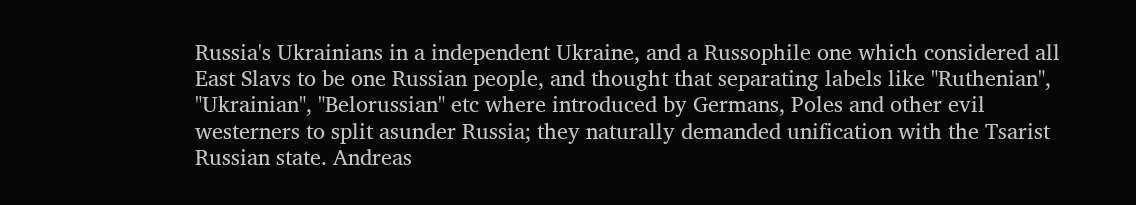Russia's Ukrainians in a independent Ukraine, and a Russophile one which considered all East Slavs to be one Russian people, and thought that separating labels like "Ruthenian", "Ukrainian", "Belorussian" etc where introduced by Germans, Poles and other evil westerners to split asunder Russia; they naturally demanded unification with the Tsarist Russian state. Andreas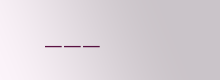___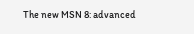The new MSN 8: advanced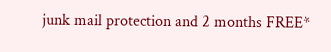junk mail protection and 2 months FREE*